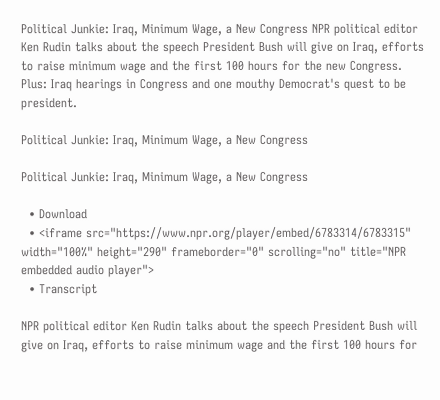Political Junkie: Iraq, Minimum Wage, a New Congress NPR political editor Ken Rudin talks about the speech President Bush will give on Iraq, efforts to raise minimum wage and the first 100 hours for the new Congress. Plus: Iraq hearings in Congress and one mouthy Democrat's quest to be president.

Political Junkie: Iraq, Minimum Wage, a New Congress

Political Junkie: Iraq, Minimum Wage, a New Congress

  • Download
  • <iframe src="https://www.npr.org/player/embed/6783314/6783315" width="100%" height="290" frameborder="0" scrolling="no" title="NPR embedded audio player">
  • Transcript

NPR political editor Ken Rudin talks about the speech President Bush will give on Iraq, efforts to raise minimum wage and the first 100 hours for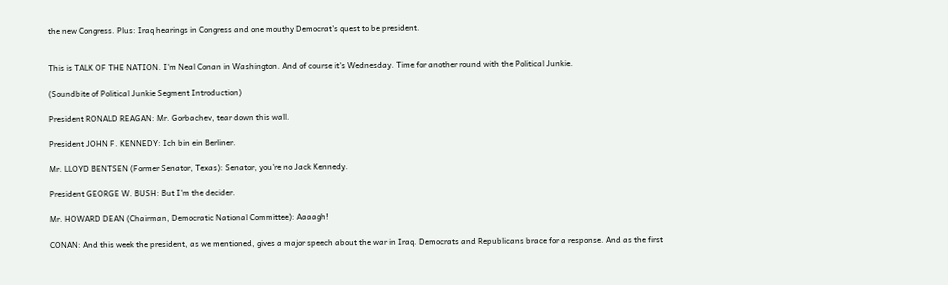the new Congress. Plus: Iraq hearings in Congress and one mouthy Democrat's quest to be president.


This is TALK OF THE NATION. I'm Neal Conan in Washington. And of course it's Wednesday. Time for another round with the Political Junkie.

(Soundbite of Political Junkie Segment Introduction)

President RONALD REAGAN: Mr. Gorbachev, tear down this wall.

President JOHN F. KENNEDY: Ich bin ein Berliner.

Mr. LLOYD BENTSEN (Former Senator, Texas): Senator, you're no Jack Kennedy.

President GEORGE W. BUSH: But I'm the decider.

Mr. HOWARD DEAN (Chairman, Democratic National Committee): Aaaagh!

CONAN: And this week the president, as we mentioned, gives a major speech about the war in Iraq. Democrats and Republicans brace for a response. And as the first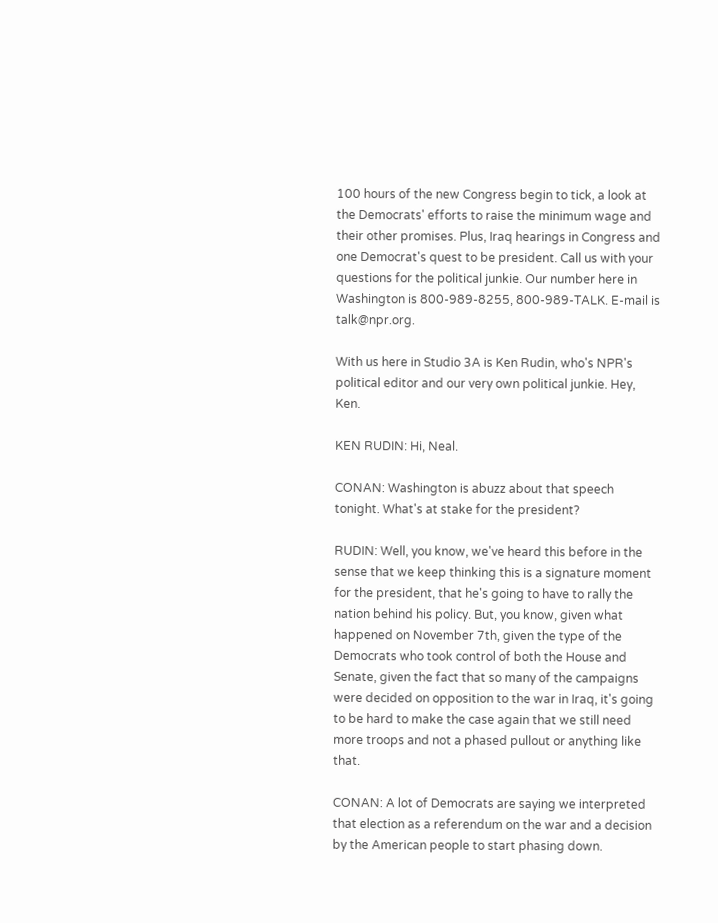100 hours of the new Congress begin to tick, a look at the Democrats' efforts to raise the minimum wage and their other promises. Plus, Iraq hearings in Congress and one Democrat's quest to be president. Call us with your questions for the political junkie. Our number here in Washington is 800-989-8255, 800-989-TALK. E-mail is talk@npr.org.

With us here in Studio 3A is Ken Rudin, who's NPR's political editor and our very own political junkie. Hey, Ken.

KEN RUDIN: Hi, Neal.

CONAN: Washington is abuzz about that speech tonight. What's at stake for the president?

RUDIN: Well, you know, we've heard this before in the sense that we keep thinking this is a signature moment for the president, that he's going to have to rally the nation behind his policy. But, you know, given what happened on November 7th, given the type of the Democrats who took control of both the House and Senate, given the fact that so many of the campaigns were decided on opposition to the war in Iraq, it's going to be hard to make the case again that we still need more troops and not a phased pullout or anything like that.

CONAN: A lot of Democrats are saying we interpreted that election as a referendum on the war and a decision by the American people to start phasing down.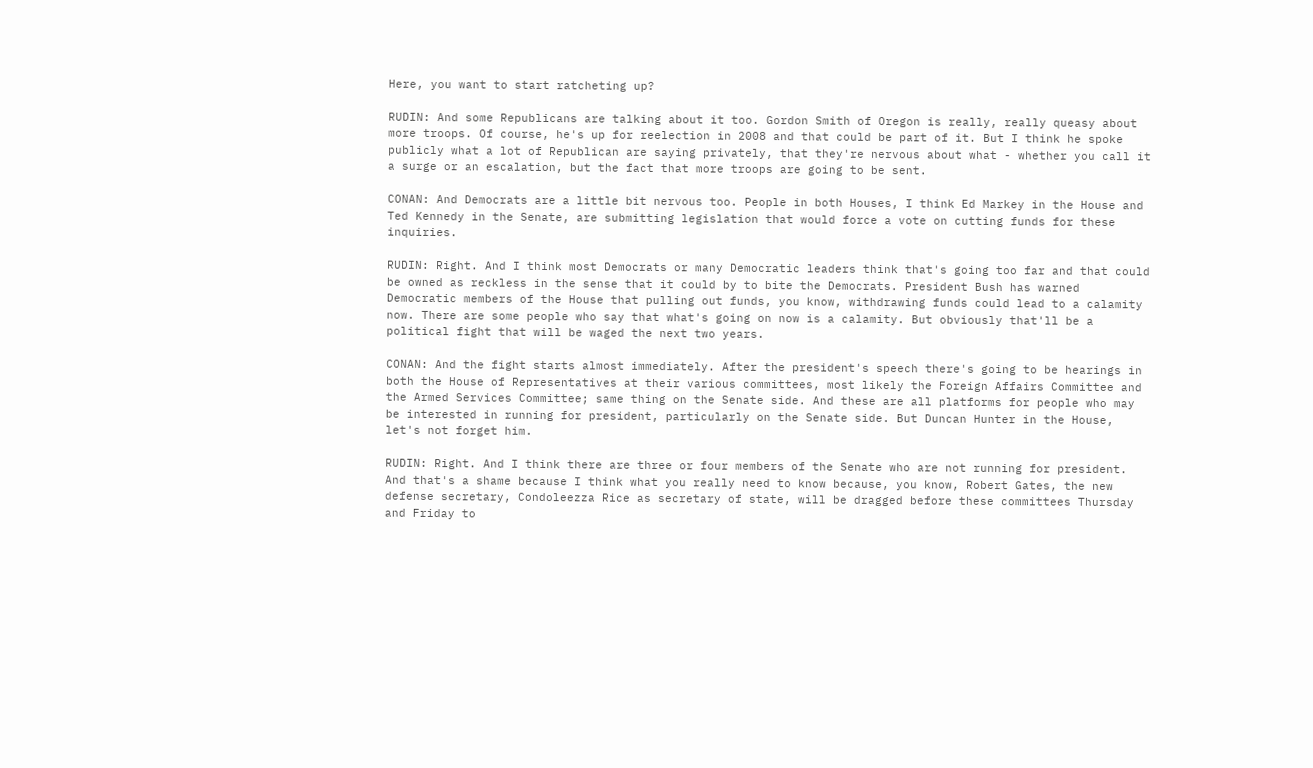Here, you want to start ratcheting up?

RUDIN: And some Republicans are talking about it too. Gordon Smith of Oregon is really, really queasy about more troops. Of course, he's up for reelection in 2008 and that could be part of it. But I think he spoke publicly what a lot of Republican are saying privately, that they're nervous about what - whether you call it a surge or an escalation, but the fact that more troops are going to be sent.

CONAN: And Democrats are a little bit nervous too. People in both Houses, I think Ed Markey in the House and Ted Kennedy in the Senate, are submitting legislation that would force a vote on cutting funds for these inquiries.

RUDIN: Right. And I think most Democrats or many Democratic leaders think that's going too far and that could be owned as reckless in the sense that it could by to bite the Democrats. President Bush has warned Democratic members of the House that pulling out funds, you know, withdrawing funds could lead to a calamity now. There are some people who say that what's going on now is a calamity. But obviously that'll be a political fight that will be waged the next two years.

CONAN: And the fight starts almost immediately. After the president's speech there's going to be hearings in both the House of Representatives at their various committees, most likely the Foreign Affairs Committee and the Armed Services Committee; same thing on the Senate side. And these are all platforms for people who may be interested in running for president, particularly on the Senate side. But Duncan Hunter in the House, let's not forget him.

RUDIN: Right. And I think there are three or four members of the Senate who are not running for president. And that's a shame because I think what you really need to know because, you know, Robert Gates, the new defense secretary, Condoleezza Rice as secretary of state, will be dragged before these committees Thursday and Friday to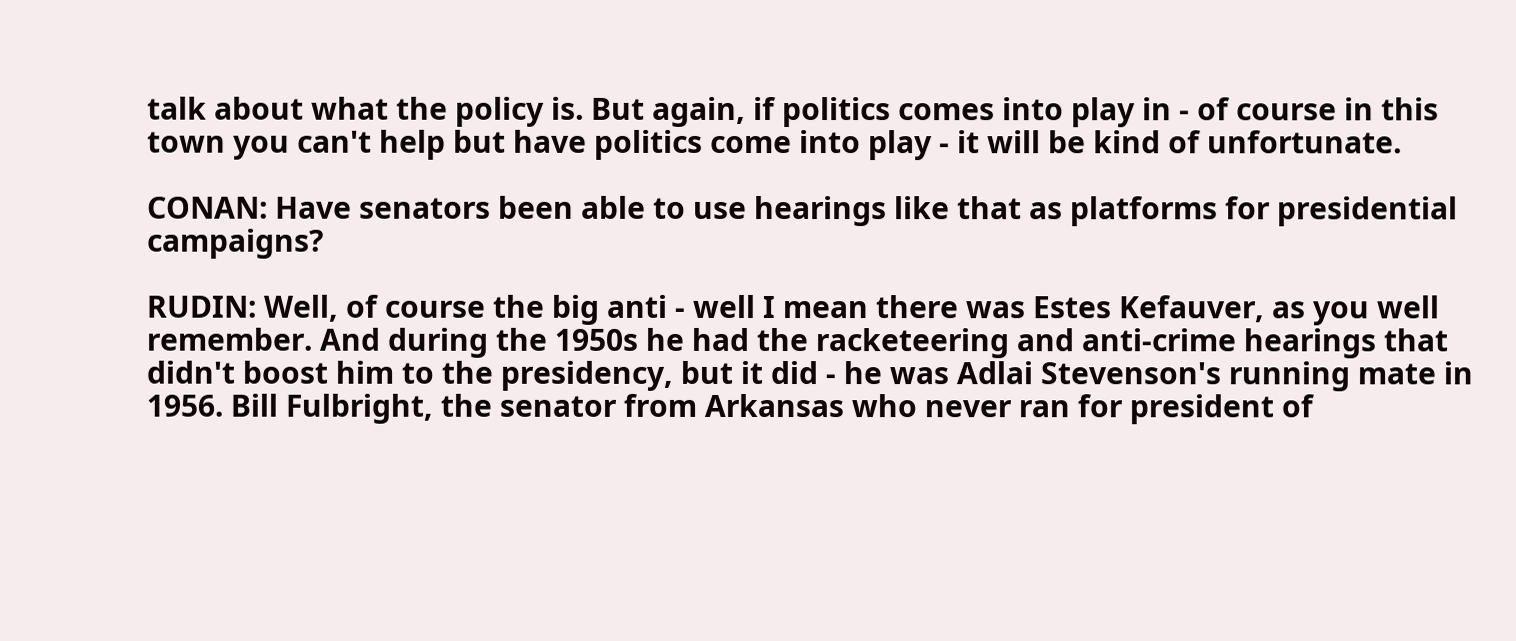talk about what the policy is. But again, if politics comes into play in - of course in this town you can't help but have politics come into play - it will be kind of unfortunate.

CONAN: Have senators been able to use hearings like that as platforms for presidential campaigns?

RUDIN: Well, of course the big anti - well I mean there was Estes Kefauver, as you well remember. And during the 1950s he had the racketeering and anti-crime hearings that didn't boost him to the presidency, but it did - he was Adlai Stevenson's running mate in 1956. Bill Fulbright, the senator from Arkansas who never ran for president of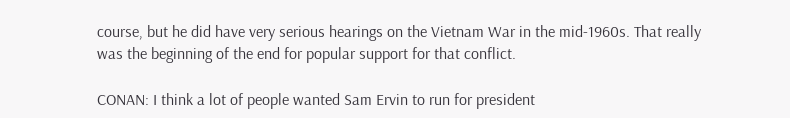course, but he did have very serious hearings on the Vietnam War in the mid-1960s. That really was the beginning of the end for popular support for that conflict.

CONAN: I think a lot of people wanted Sam Ervin to run for president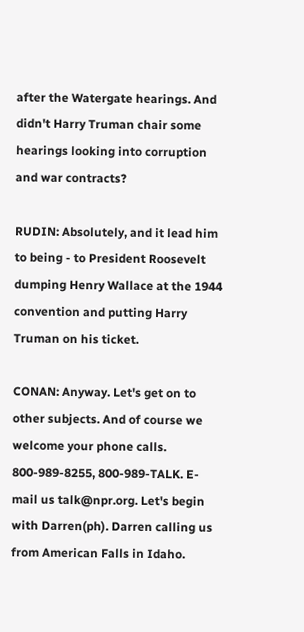after the Watergate hearings. And didn't Harry Truman chair some hearings looking into corruption and war contracts?

RUDIN: Absolutely, and it lead him to being - to President Roosevelt dumping Henry Wallace at the 1944 convention and putting Harry Truman on his ticket.

CONAN: Anyway. Let's get on to other subjects. And of course we welcome your phone calls. 800-989-8255, 800-989-TALK. E-mail us talk@npr.org. Let's begin with Darren(ph). Darren calling us from American Falls in Idaho.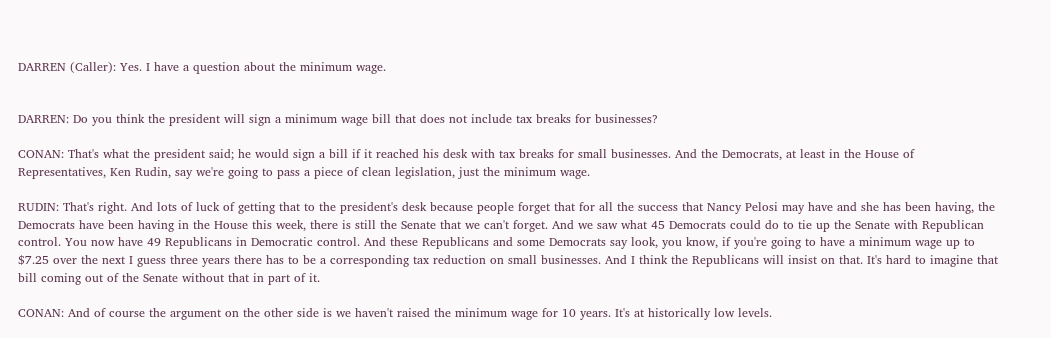DARREN (Caller): Yes. I have a question about the minimum wage.


DARREN: Do you think the president will sign a minimum wage bill that does not include tax breaks for businesses?

CONAN: That's what the president said; he would sign a bill if it reached his desk with tax breaks for small businesses. And the Democrats, at least in the House of Representatives, Ken Rudin, say we're going to pass a piece of clean legislation, just the minimum wage.

RUDIN: That's right. And lots of luck of getting that to the president's desk because people forget that for all the success that Nancy Pelosi may have and she has been having, the Democrats have been having in the House this week, there is still the Senate that we can't forget. And we saw what 45 Democrats could do to tie up the Senate with Republican control. You now have 49 Republicans in Democratic control. And these Republicans and some Democrats say look, you know, if you're going to have a minimum wage up to $7.25 over the next I guess three years there has to be a corresponding tax reduction on small businesses. And I think the Republicans will insist on that. It's hard to imagine that bill coming out of the Senate without that in part of it.

CONAN: And of course the argument on the other side is we haven't raised the minimum wage for 10 years. It's at historically low levels.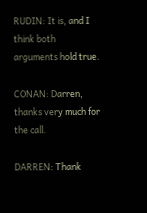RUDIN: It is, and I think both arguments hold true.

CONAN: Darren, thanks very much for the call.

DARREN: Thank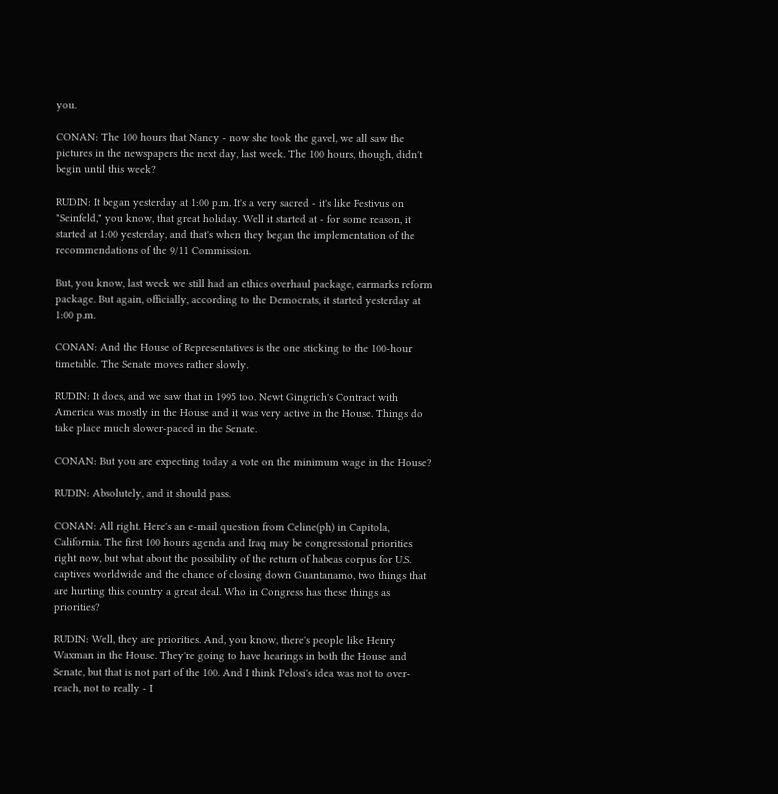you.

CONAN: The 100 hours that Nancy - now she took the gavel, we all saw the pictures in the newspapers the next day, last week. The 100 hours, though, didn't begin until this week?

RUDIN: It began yesterday at 1:00 p.m. It's a very sacred - it's like Festivus on "Seinfeld," you know, that great holiday. Well it started at - for some reason, it started at 1:00 yesterday, and that's when they began the implementation of the recommendations of the 9/11 Commission.

But, you know, last week we still had an ethics overhaul package, earmarks reform package. But again, officially, according to the Democrats, it started yesterday at 1:00 p.m.

CONAN: And the House of Representatives is the one sticking to the 100-hour timetable. The Senate moves rather slowly.

RUDIN: It does, and we saw that in 1995 too. Newt Gingrich's Contract with America was mostly in the House and it was very active in the House. Things do take place much slower-paced in the Senate.

CONAN: But you are expecting today a vote on the minimum wage in the House?

RUDIN: Absolutely, and it should pass.

CONAN: All right. Here's an e-mail question from Celine(ph) in Capitola, California. The first 100 hours agenda and Iraq may be congressional priorities right now, but what about the possibility of the return of habeas corpus for U.S. captives worldwide and the chance of closing down Guantanamo, two things that are hurting this country a great deal. Who in Congress has these things as priorities?

RUDIN: Well, they are priorities. And, you know, there's people like Henry Waxman in the House. They're going to have hearings in both the House and Senate, but that is not part of the 100. And I think Pelosi's idea was not to over-reach, not to really - I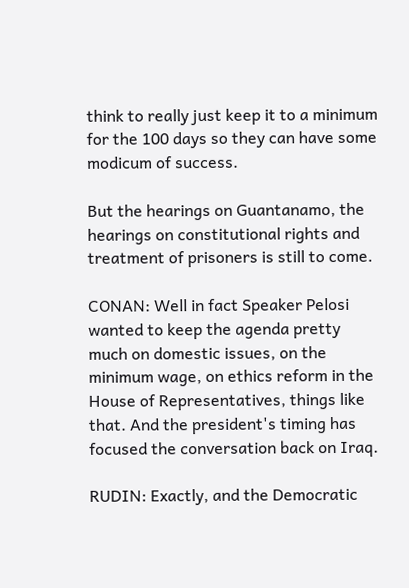think to really just keep it to a minimum for the 100 days so they can have some modicum of success.

But the hearings on Guantanamo, the hearings on constitutional rights and treatment of prisoners is still to come.

CONAN: Well in fact Speaker Pelosi wanted to keep the agenda pretty much on domestic issues, on the minimum wage, on ethics reform in the House of Representatives, things like that. And the president's timing has focused the conversation back on Iraq.

RUDIN: Exactly, and the Democratic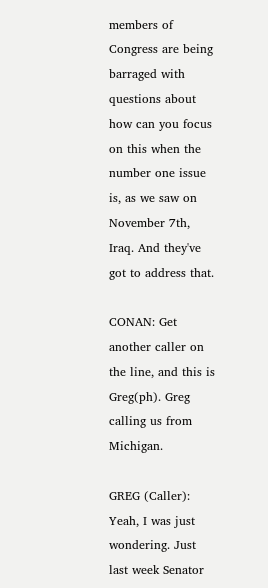members of Congress are being barraged with questions about how can you focus on this when the number one issue is, as we saw on November 7th, Iraq. And they've got to address that.

CONAN: Get another caller on the line, and this is Greg(ph). Greg calling us from Michigan.

GREG (Caller): Yeah, I was just wondering. Just last week Senator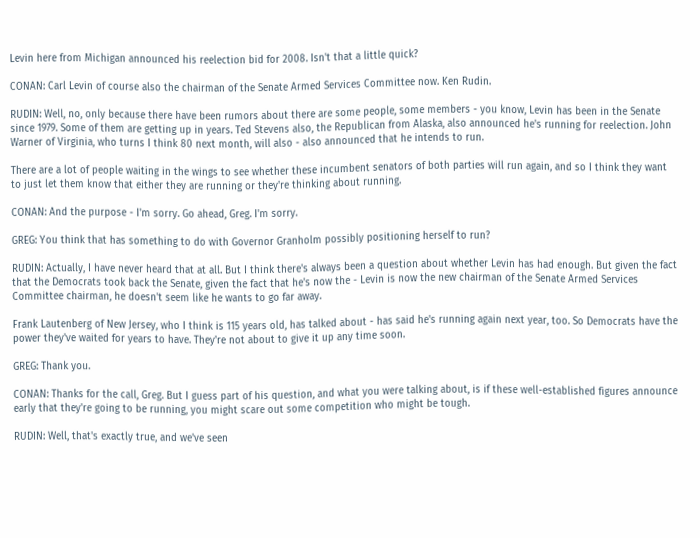Levin here from Michigan announced his reelection bid for 2008. Isn't that a little quick?

CONAN: Carl Levin of course also the chairman of the Senate Armed Services Committee now. Ken Rudin.

RUDIN: Well, no, only because there have been rumors about there are some people, some members - you know, Levin has been in the Senate since 1979. Some of them are getting up in years. Ted Stevens also, the Republican from Alaska, also announced he's running for reelection. John Warner of Virginia, who turns I think 80 next month, will also - also announced that he intends to run.

There are a lot of people waiting in the wings to see whether these incumbent senators of both parties will run again, and so I think they want to just let them know that either they are running or they're thinking about running.

CONAN: And the purpose - I'm sorry. Go ahead, Greg. I'm sorry.

GREG: You think that has something to do with Governor Granholm possibly positioning herself to run?

RUDIN: Actually, I have never heard that at all. But I think there's always been a question about whether Levin has had enough. But given the fact that the Democrats took back the Senate, given the fact that he's now the - Levin is now the new chairman of the Senate Armed Services Committee chairman, he doesn't seem like he wants to go far away.

Frank Lautenberg of New Jersey, who I think is 115 years old, has talked about - has said he's running again next year, too. So Democrats have the power they've waited for years to have. They're not about to give it up any time soon.

GREG: Thank you.

CONAN: Thanks for the call, Greg. But I guess part of his question, and what you were talking about, is if these well-established figures announce early that they're going to be running, you might scare out some competition who might be tough.

RUDIN: Well, that's exactly true, and we've seen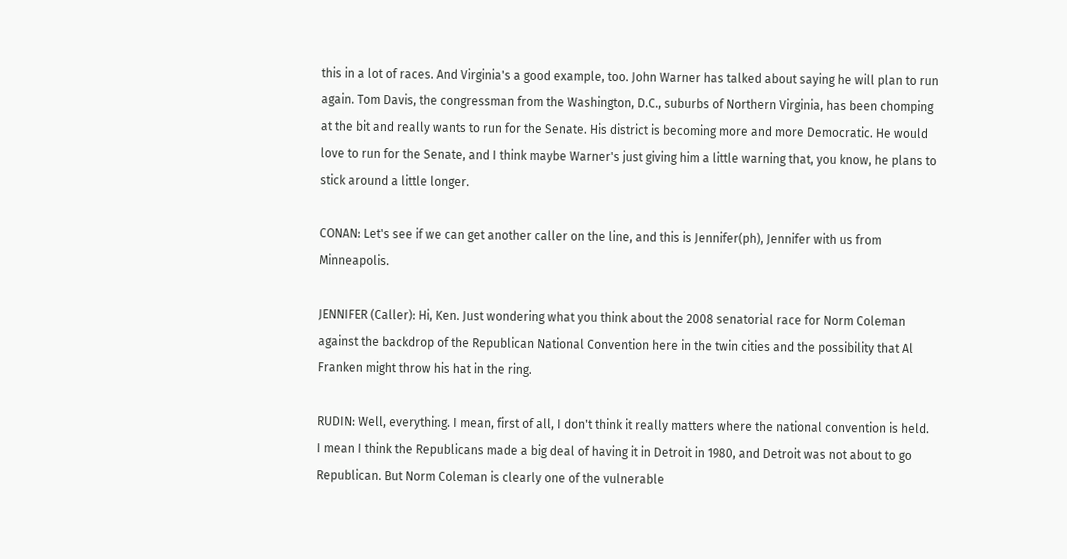this in a lot of races. And Virginia's a good example, too. John Warner has talked about saying he will plan to run again. Tom Davis, the congressman from the Washington, D.C., suburbs of Northern Virginia, has been chomping at the bit and really wants to run for the Senate. His district is becoming more and more Democratic. He would love to run for the Senate, and I think maybe Warner's just giving him a little warning that, you know, he plans to stick around a little longer.

CONAN: Let's see if we can get another caller on the line, and this is Jennifer(ph), Jennifer with us from Minneapolis.

JENNIFER (Caller): Hi, Ken. Just wondering what you think about the 2008 senatorial race for Norm Coleman against the backdrop of the Republican National Convention here in the twin cities and the possibility that Al Franken might throw his hat in the ring.

RUDIN: Well, everything. I mean, first of all, I don't think it really matters where the national convention is held. I mean I think the Republicans made a big deal of having it in Detroit in 1980, and Detroit was not about to go Republican. But Norm Coleman is clearly one of the vulnerable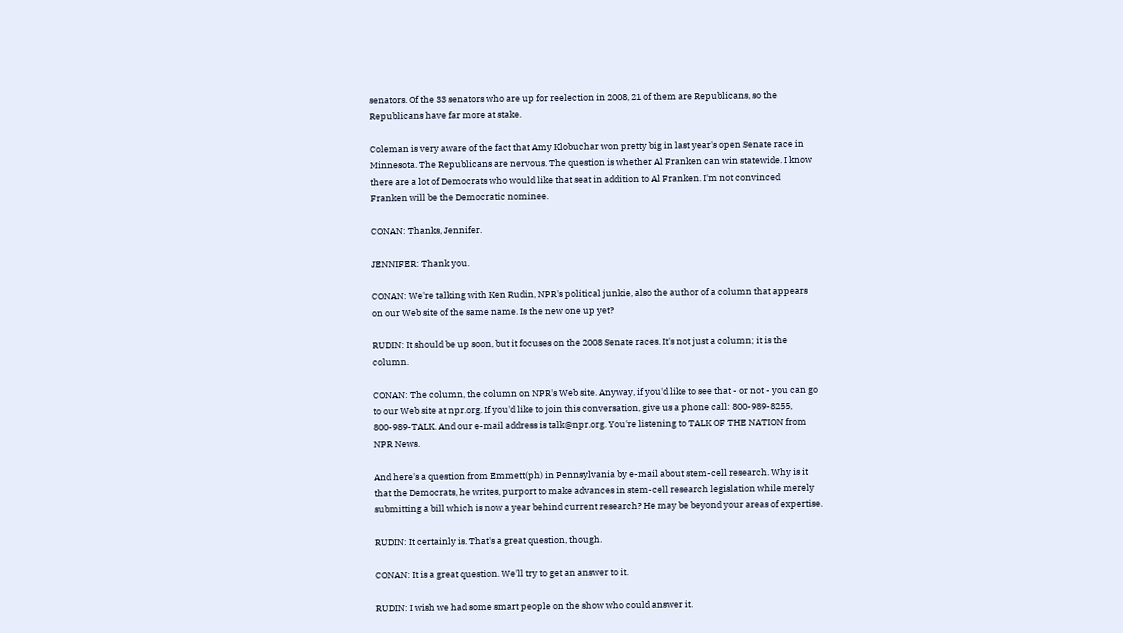senators. Of the 33 senators who are up for reelection in 2008, 21 of them are Republicans, so the Republicans have far more at stake.

Coleman is very aware of the fact that Amy Klobuchar won pretty big in last year's open Senate race in Minnesota. The Republicans are nervous. The question is whether Al Franken can win statewide. I know there are a lot of Democrats who would like that seat in addition to Al Franken. I'm not convinced Franken will be the Democratic nominee.

CONAN: Thanks, Jennifer.

JENNIFER: Thank you.

CONAN: We're talking with Ken Rudin, NPR's political junkie, also the author of a column that appears on our Web site of the same name. Is the new one up yet?

RUDIN: It should be up soon, but it focuses on the 2008 Senate races. It's not just a column; it is the column.

CONAN: The column, the column on NPR's Web site. Anyway, if you'd like to see that - or not - you can go to our Web site at npr.org. If you'd like to join this conversation, give us a phone call: 800-989-8255, 800-989-TALK. And our e-mail address is talk@npr.org. You're listening to TALK OF THE NATION from NPR News.

And here's a question from Emmett(ph) in Pennsylvania by e-mail about stem-cell research. Why is it that the Democrats, he writes, purport to make advances in stem-cell research legislation while merely submitting a bill which is now a year behind current research? He may be beyond your areas of expertise.

RUDIN: It certainly is. That's a great question, though.

CONAN: It is a great question. We'll try to get an answer to it.

RUDIN: I wish we had some smart people on the show who could answer it.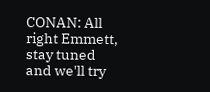CONAN: All right Emmett, stay tuned and we'll try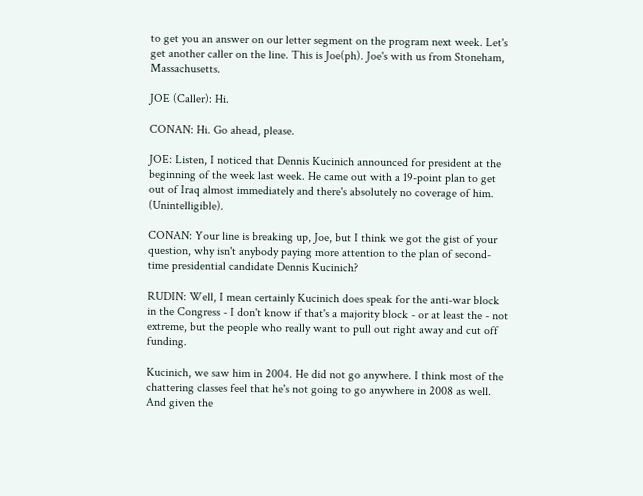to get you an answer on our letter segment on the program next week. Let's get another caller on the line. This is Joe(ph). Joe's with us from Stoneham, Massachusetts.

JOE (Caller): Hi.

CONAN: Hi. Go ahead, please.

JOE: Listen, I noticed that Dennis Kucinich announced for president at the beginning of the week last week. He came out with a 19-point plan to get out of Iraq almost immediately and there's absolutely no coverage of him. (Unintelligible).

CONAN: Your line is breaking up, Joe, but I think we got the gist of your question, why isn't anybody paying more attention to the plan of second-time presidential candidate Dennis Kucinich?

RUDIN: Well, I mean certainly Kucinich does speak for the anti-war block in the Congress - I don't know if that's a majority block - or at least the - not extreme, but the people who really want to pull out right away and cut off funding.

Kucinich, we saw him in 2004. He did not go anywhere. I think most of the chattering classes feel that he's not going to go anywhere in 2008 as well. And given the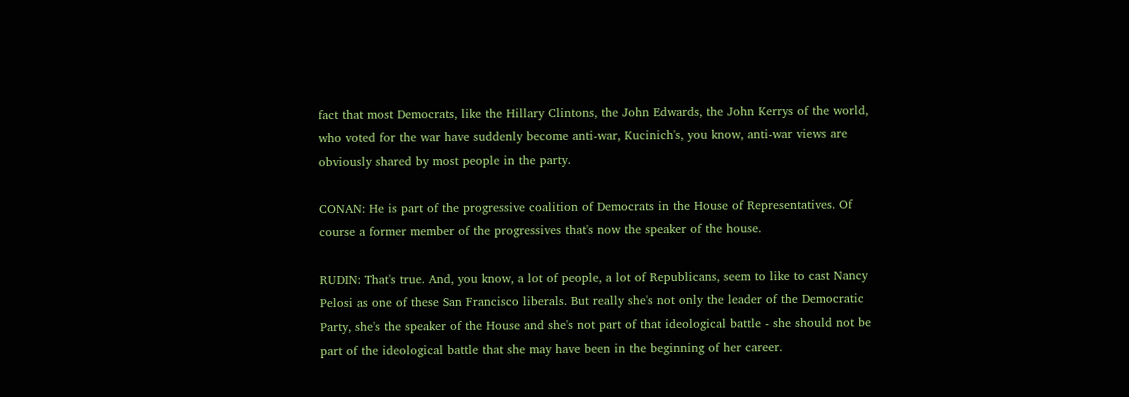fact that most Democrats, like the Hillary Clintons, the John Edwards, the John Kerrys of the world, who voted for the war have suddenly become anti-war, Kucinich's, you know, anti-war views are obviously shared by most people in the party.

CONAN: He is part of the progressive coalition of Democrats in the House of Representatives. Of course a former member of the progressives that's now the speaker of the house.

RUDIN: That's true. And, you know, a lot of people, a lot of Republicans, seem to like to cast Nancy Pelosi as one of these San Francisco liberals. But really she's not only the leader of the Democratic Party, she's the speaker of the House and she's not part of that ideological battle - she should not be part of the ideological battle that she may have been in the beginning of her career.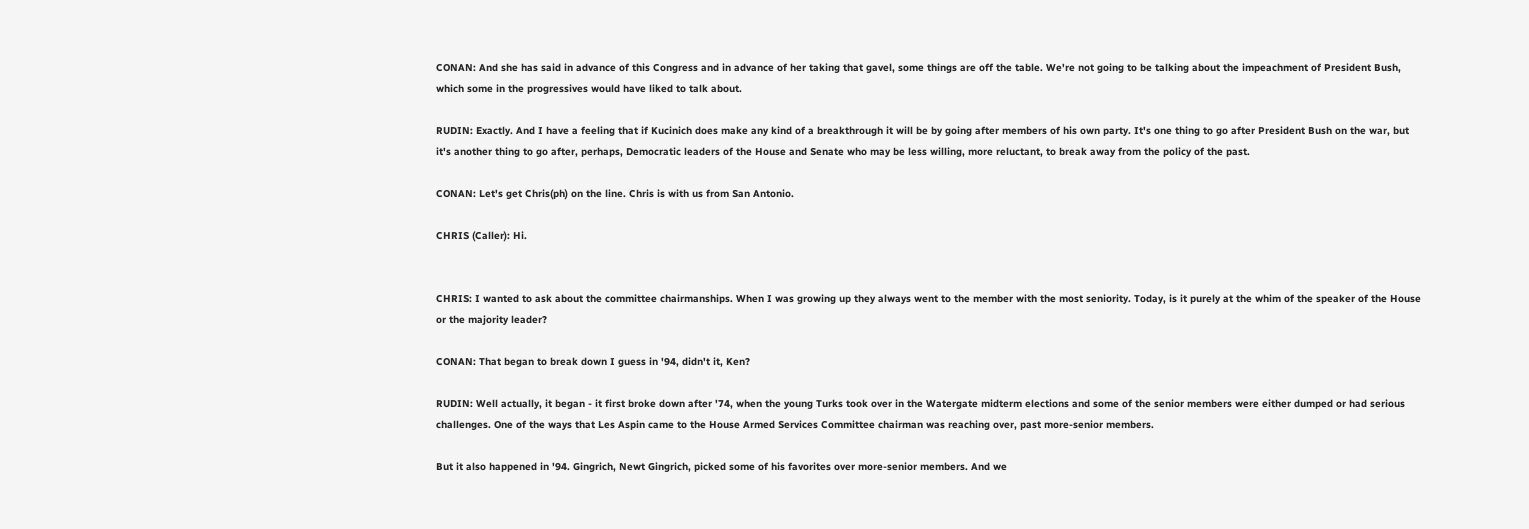CONAN: And she has said in advance of this Congress and in advance of her taking that gavel, some things are off the table. We're not going to be talking about the impeachment of President Bush, which some in the progressives would have liked to talk about.

RUDIN: Exactly. And I have a feeling that if Kucinich does make any kind of a breakthrough it will be by going after members of his own party. It's one thing to go after President Bush on the war, but it's another thing to go after, perhaps, Democratic leaders of the House and Senate who may be less willing, more reluctant, to break away from the policy of the past.

CONAN: Let's get Chris(ph) on the line. Chris is with us from San Antonio.

CHRIS (Caller): Hi.


CHRIS: I wanted to ask about the committee chairmanships. When I was growing up they always went to the member with the most seniority. Today, is it purely at the whim of the speaker of the House or the majority leader?

CONAN: That began to break down I guess in '94, didn't it, Ken?

RUDIN: Well actually, it began - it first broke down after '74, when the young Turks took over in the Watergate midterm elections and some of the senior members were either dumped or had serious challenges. One of the ways that Les Aspin came to the House Armed Services Committee chairman was reaching over, past more-senior members.

But it also happened in '94. Gingrich, Newt Gingrich, picked some of his favorites over more-senior members. And we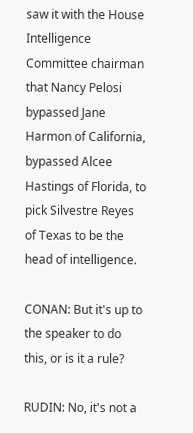saw it with the House Intelligence Committee chairman that Nancy Pelosi bypassed Jane Harmon of California, bypassed Alcee Hastings of Florida, to pick Silvestre Reyes of Texas to be the head of intelligence.

CONAN: But it's up to the speaker to do this, or is it a rule?

RUDIN: No, it's not a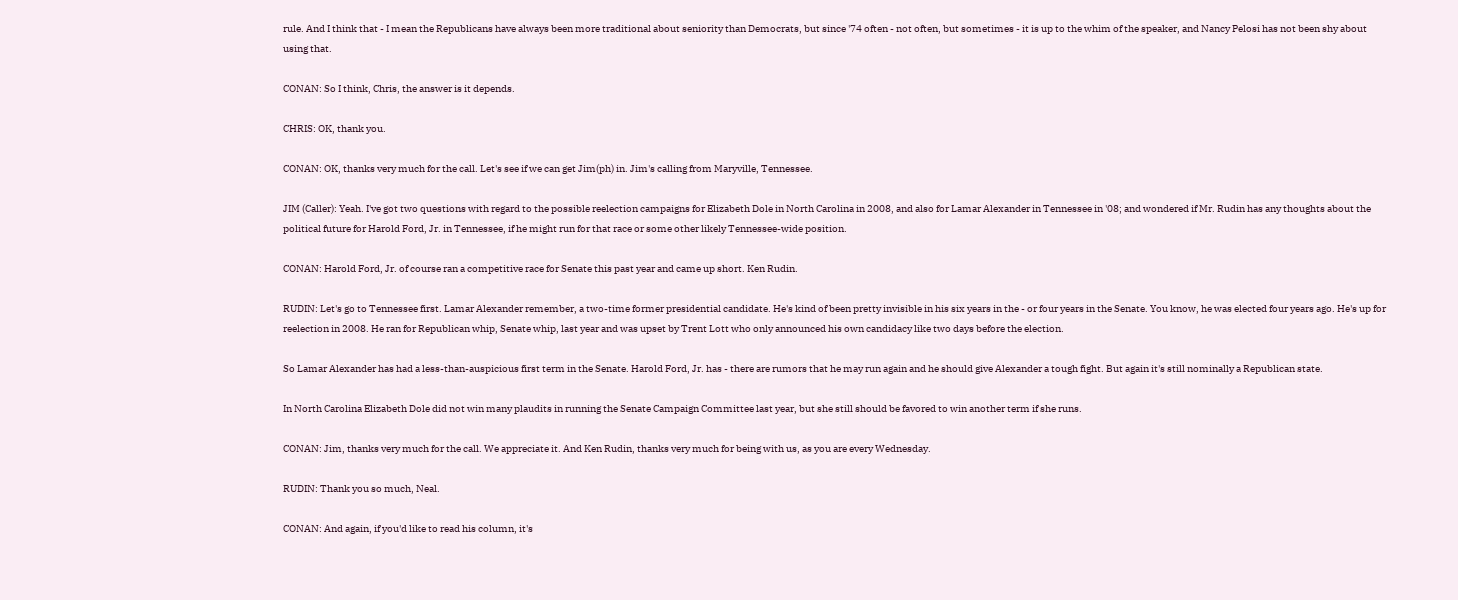rule. And I think that - I mean the Republicans have always been more traditional about seniority than Democrats, but since '74 often - not often, but sometimes - it is up to the whim of the speaker, and Nancy Pelosi has not been shy about using that.

CONAN: So I think, Chris, the answer is it depends.

CHRIS: OK, thank you.

CONAN: OK, thanks very much for the call. Let's see if we can get Jim(ph) in. Jim's calling from Maryville, Tennessee.

JIM (Caller): Yeah. I've got two questions with regard to the possible reelection campaigns for Elizabeth Dole in North Carolina in 2008, and also for Lamar Alexander in Tennessee in '08; and wondered if Mr. Rudin has any thoughts about the political future for Harold Ford, Jr. in Tennessee, if he might run for that race or some other likely Tennessee-wide position.

CONAN: Harold Ford, Jr. of course ran a competitive race for Senate this past year and came up short. Ken Rudin.

RUDIN: Let's go to Tennessee first. Lamar Alexander remember, a two-time former presidential candidate. He's kind of been pretty invisible in his six years in the - or four years in the Senate. You know, he was elected four years ago. He's up for reelection in 2008. He ran for Republican whip, Senate whip, last year and was upset by Trent Lott who only announced his own candidacy like two days before the election.

So Lamar Alexander has had a less-than-auspicious first term in the Senate. Harold Ford, Jr. has - there are rumors that he may run again and he should give Alexander a tough fight. But again it's still nominally a Republican state.

In North Carolina Elizabeth Dole did not win many plaudits in running the Senate Campaign Committee last year, but she still should be favored to win another term if she runs.

CONAN: Jim, thanks very much for the call. We appreciate it. And Ken Rudin, thanks very much for being with us, as you are every Wednesday.

RUDIN: Thank you so much, Neal.

CONAN: And again, if you'd like to read his column, it's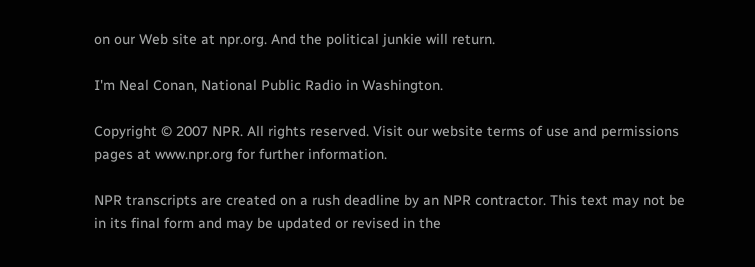on our Web site at npr.org. And the political junkie will return.

I'm Neal Conan, National Public Radio in Washington.

Copyright © 2007 NPR. All rights reserved. Visit our website terms of use and permissions pages at www.npr.org for further information.

NPR transcripts are created on a rush deadline by an NPR contractor. This text may not be in its final form and may be updated or revised in the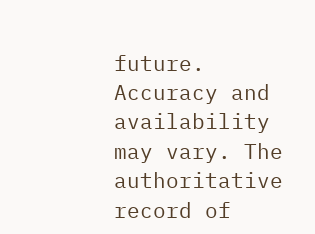future. Accuracy and availability may vary. The authoritative record of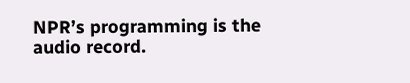NPR’s programming is the audio record.